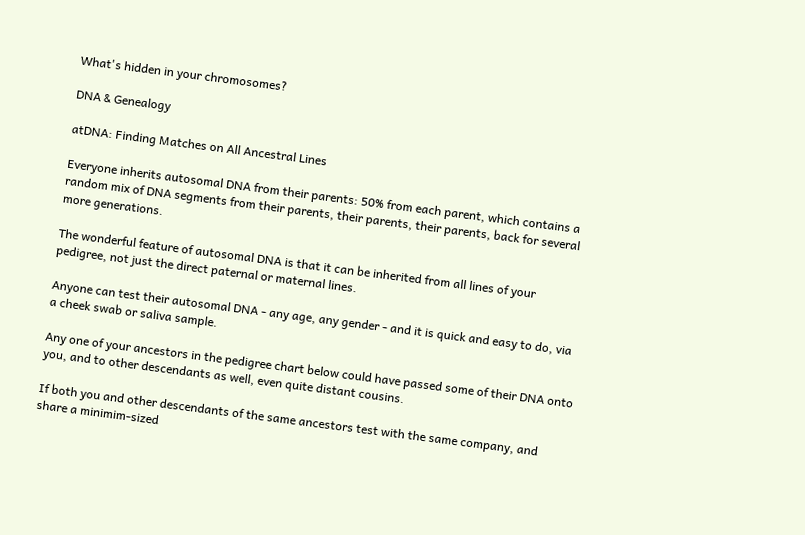What's hidden in your chromosomes?

DNA & Genealogy

atDNA: Finding Matches on All Ancestral Lines

Everyone inherits autosomal DNA from their parents: 50% from each parent, which contains a random mix of DNA segments from their parents, their parents, their parents, back for several more generations.

The wonderful feature of autosomal DNA is that it can be inherited from all lines of your pedigree, not just the direct paternal or maternal lines.

Anyone can test their autosomal DNA - any age, any gender - and it is quick and easy to do, via a cheek swab or saliva sample.

Any one of your ancestors in the pedigree chart below could have passed some of their DNA onto you, and to other descendants as well, even quite distant cousins.

If both you and other descendants of the same ancestors test with the same company, and share a minimim-sized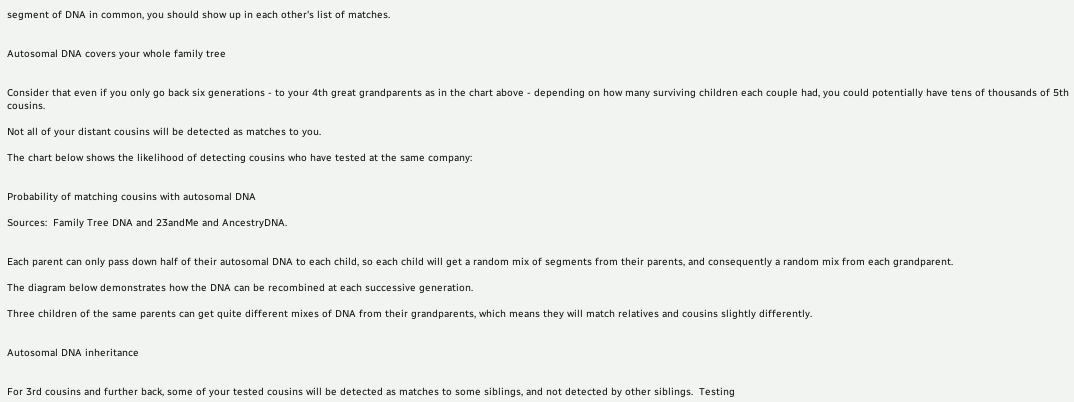segment of DNA in common, you should show up in each other's list of matches.


Autosomal DNA covers your whole family tree


Consider that even if you only go back six generations - to your 4th great grandparents as in the chart above - depending on how many surviving children each couple had, you could potentially have tens of thousands of 5th cousins.

Not all of your distant cousins will be detected as matches to you.

The chart below shows the likelihood of detecting cousins who have tested at the same company:


Probability of matching cousins with autosomal DNA

Sources:  Family Tree DNA and 23andMe and AncestryDNA.


Each parent can only pass down half of their autosomal DNA to each child, so each child will get a random mix of segments from their parents, and consequently a random mix from each grandparent.

The diagram below demonstrates how the DNA can be recombined at each successive generation.

Three children of the same parents can get quite different mixes of DNA from their grandparents, which means they will match relatives and cousins slightly differently.


Autosomal DNA inheritance


For 3rd cousins and further back, some of your tested cousins will be detected as matches to some siblings, and not detected by other siblings.  Testing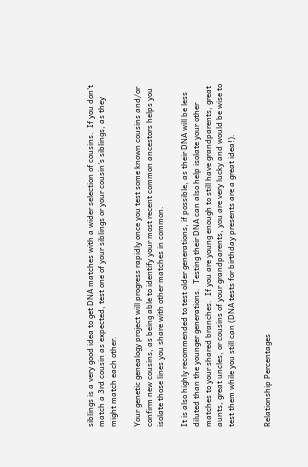siblings is a very good idea to get DNA matches with a wider selection of cousins.  If you don't match a 3rd cousin as expected, test one of your siblings or your cousin's siblings, as they might match each other.

Your genetic genealogy project will progress rapidly once you test some known cousins and/or confirm new cousins, as being able to identify your most recent common ancestors helps you isolate those lines you share with other matches in common.

It is also highly recommended to test older generations, if possible, as their DNA will be less diluted than the younger generations.  Testing their DNA can also help isolate your other matches to your shared branches.  If you are young enough to still have grandparents, great aunts, great uncles, or cousins of your grandparents, you are very lucky and would be wise to test them while you still can (DNA tests for birthday presents are a great idea!).


Relationship Percentages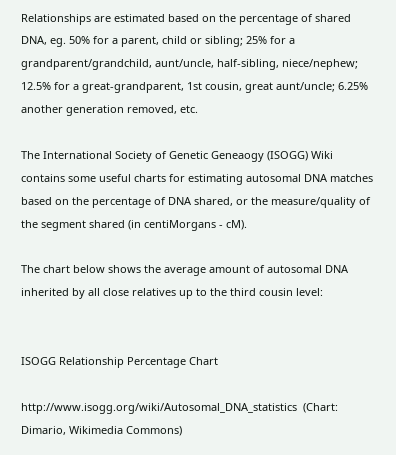Relationships are estimated based on the percentage of shared DNA, eg. 50% for a parent, child or sibling; 25% for a grandparent/grandchild, aunt/uncle, half-sibling, niece/nephew; 12.5% for a great-grandparent, 1st cousin, great aunt/uncle; 6.25% another generation removed, etc.

The International Society of Genetic Geneaogy (ISOGG) Wiki contains some useful charts for estimating autosomal DNA matches based on the percentage of DNA shared, or the measure/quality of the segment shared (in centiMorgans - cM).

The chart below shows the average amount of autosomal DNA inherited by all close relatives up to the third cousin level:


ISOGG Relationship Percentage Chart

http://www.isogg.org/wiki/Autosomal_DNA_statistics  (Chart: Dimario, Wikimedia Commons)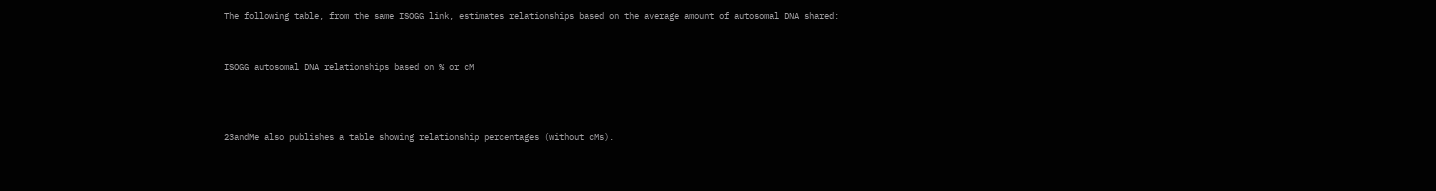The following table, from the same ISOGG link, estimates relationships based on the average amount of autosomal DNA shared:


ISOGG autosomal DNA relationships based on % or cM



23andMe also publishes a table showing relationship percentages (without cMs).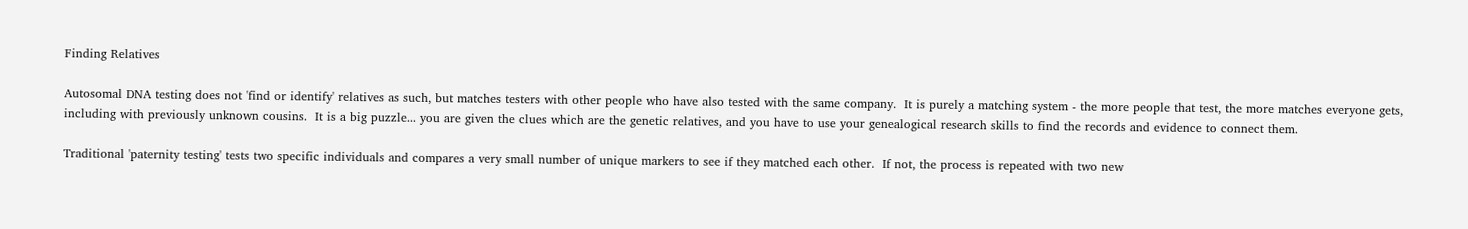Finding Relatives

Autosomal DNA testing does not 'find or identify' relatives as such, but matches testers with other people who have also tested with the same company.  It is purely a matching system - the more people that test, the more matches everyone gets, including with previously unknown cousins.  It is a big puzzle... you are given the clues which are the genetic relatives, and you have to use your genealogical research skills to find the records and evidence to connect them.

Traditional 'paternity testing' tests two specific individuals and compares a very small number of unique markers to see if they matched each other.  If not, the process is repeated with two new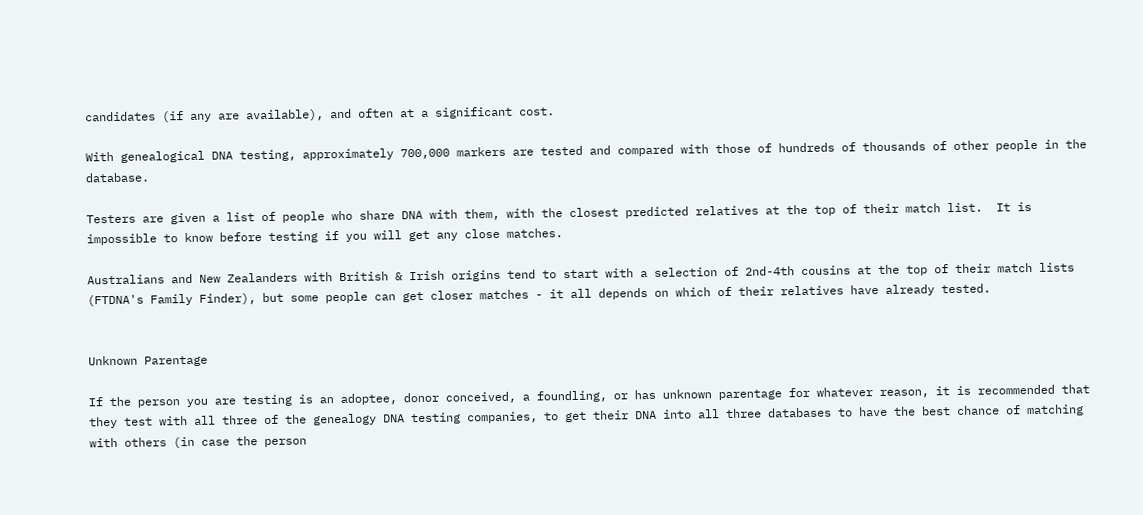candidates (if any are available), and often at a significant cost.

With genealogical DNA testing, approximately 700,000 markers are tested and compared with those of hundreds of thousands of other people in the database.

Testers are given a list of people who share DNA with them, with the closest predicted relatives at the top of their match list.  It is impossible to know before testing if you will get any close matches.

Australians and New Zealanders with British & Irish origins tend to start with a selection of 2nd-4th cousins at the top of their match lists (FTDNA's Family Finder), but some people can get closer matches - it all depends on which of their relatives have already tested.


Unknown Parentage

If the person you are testing is an adoptee, donor conceived, a foundling, or has unknown parentage for whatever reason, it is recommended that they test with all three of the genealogy DNA testing companies, to get their DNA into all three databases to have the best chance of matching with others (in case the person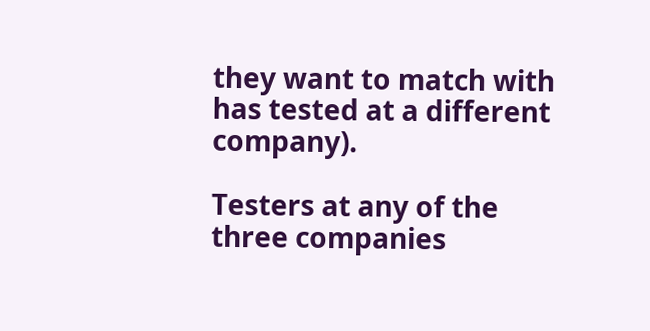they want to match with has tested at a different company).

Testers at any of the three companies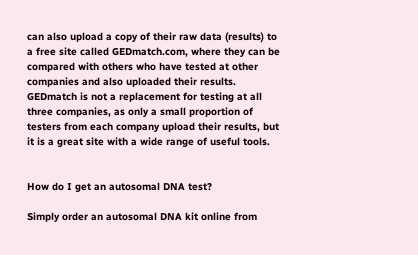can also upload a copy of their raw data (results) to a free site called GEDmatch.com, where they can be compared with others who have tested at other companies and also uploaded their results.  GEDmatch is not a replacement for testing at all three companies, as only a small proportion of testers from each company upload their results, but it is a great site with a wide range of useful tools.


How do I get an autosomal DNA test?

Simply order an autosomal DNA kit online from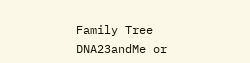Family Tree DNA23andMe or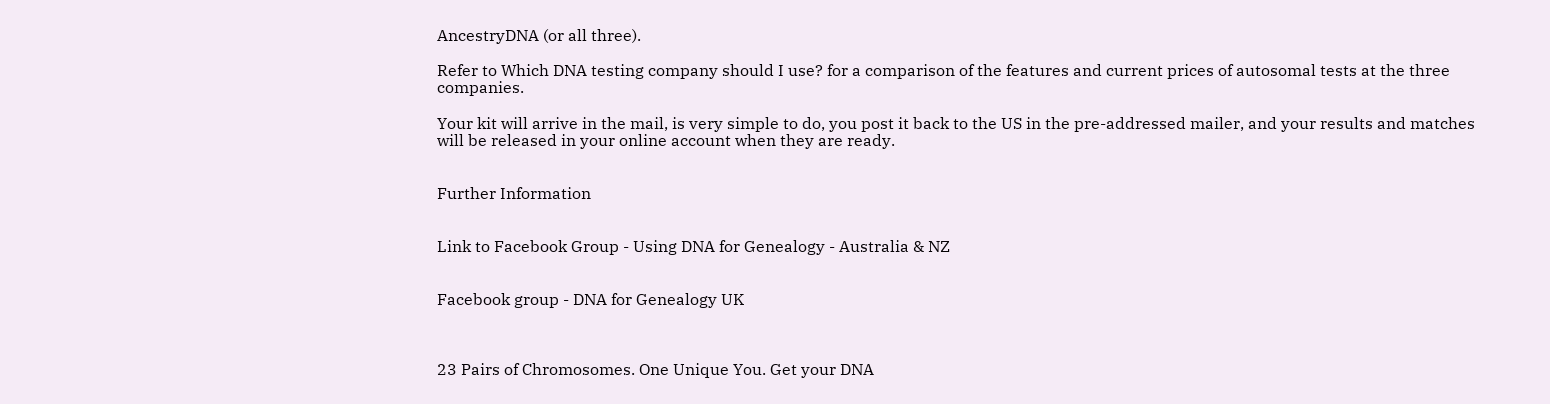AncestryDNA (or all three).

Refer to Which DNA testing company should I use? for a comparison of the features and current prices of autosomal tests at the three companies.

Your kit will arrive in the mail, is very simple to do, you post it back to the US in the pre-addressed mailer, and your results and matches will be released in your online account when they are ready.


Further Information


Link to Facebook Group - Using DNA for Genealogy - Australia & NZ


Facebook group - DNA for Genealogy UK



23 Pairs of Chromosomes. One Unique You. Get your DNA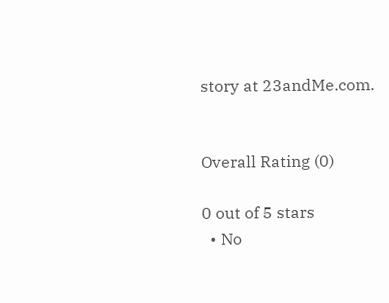story at 23andMe.com.


Overall Rating (0)

0 out of 5 stars
  • No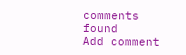comments found
Add comment